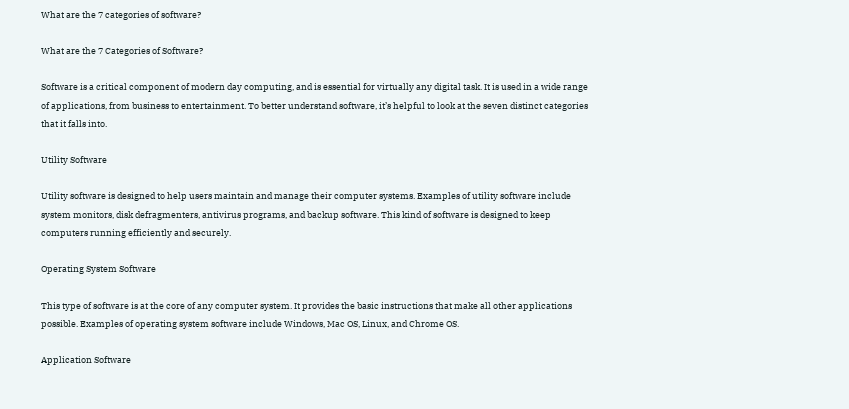What are the 7 categories of software?

What are the 7 Categories of Software?

Software is a critical component of modern day computing, and is essential for virtually any digital task. It is used in a wide range of applications, from business to entertainment. To better understand software, it’s helpful to look at the seven distinct categories that it falls into.

Utility Software

Utility software is designed to help users maintain and manage their computer systems. Examples of utility software include system monitors, disk defragmenters, antivirus programs, and backup software. This kind of software is designed to keep computers running efficiently and securely.

Operating System Software

This type of software is at the core of any computer system. It provides the basic instructions that make all other applications possible. Examples of operating system software include Windows, Mac OS, Linux, and Chrome OS.

Application Software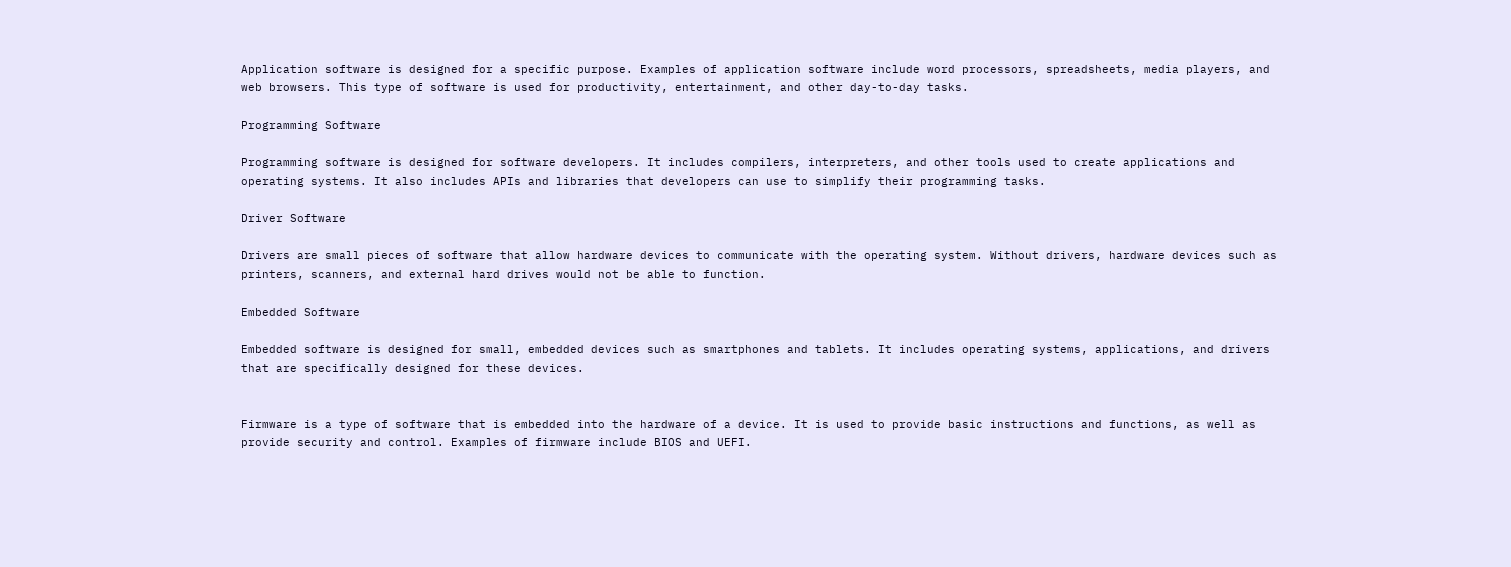Application software is designed for a specific purpose. Examples of application software include word processors, spreadsheets, media players, and web browsers. This type of software is used for productivity, entertainment, and other day-to-day tasks.

Programming Software

Programming software is designed for software developers. It includes compilers, interpreters, and other tools used to create applications and operating systems. It also includes APIs and libraries that developers can use to simplify their programming tasks.

Driver Software

Drivers are small pieces of software that allow hardware devices to communicate with the operating system. Without drivers, hardware devices such as printers, scanners, and external hard drives would not be able to function.

Embedded Software

Embedded software is designed for small, embedded devices such as smartphones and tablets. It includes operating systems, applications, and drivers that are specifically designed for these devices.


Firmware is a type of software that is embedded into the hardware of a device. It is used to provide basic instructions and functions, as well as provide security and control. Examples of firmware include BIOS and UEFI.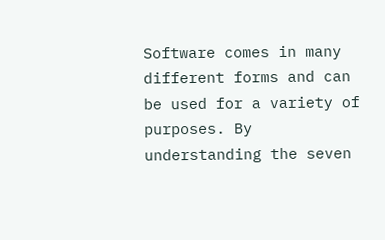Software comes in many different forms and can be used for a variety of purposes. By understanding the seven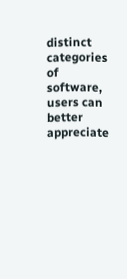distinct categories of software, users can better appreciate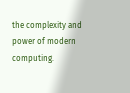the complexity and power of modern computing.